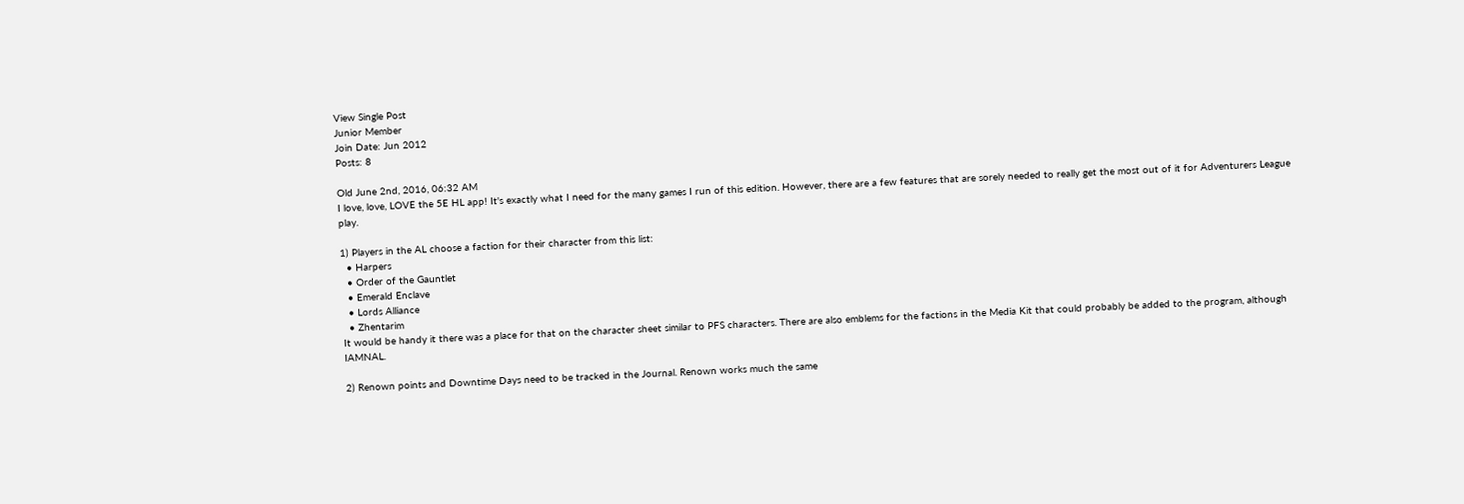View Single Post
Junior Member
Join Date: Jun 2012
Posts: 8

Old June 2nd, 2016, 06:32 AM
I love, love, LOVE the 5E HL app! It's exactly what I need for the many games I run of this edition. However, there are a few features that are sorely needed to really get the most out of it for Adventurers League play.

1) Players in the AL choose a faction for their character from this list:
  • Harpers
  • Order of the Gauntlet
  • Emerald Enclave
  • Lords Alliance
  • Zhentarim
It would be handy it there was a place for that on the character sheet similar to PFS characters. There are also emblems for the factions in the Media Kit that could probably be added to the program, although IAMNAL.

2) Renown points and Downtime Days need to be tracked in the Journal. Renown works much the same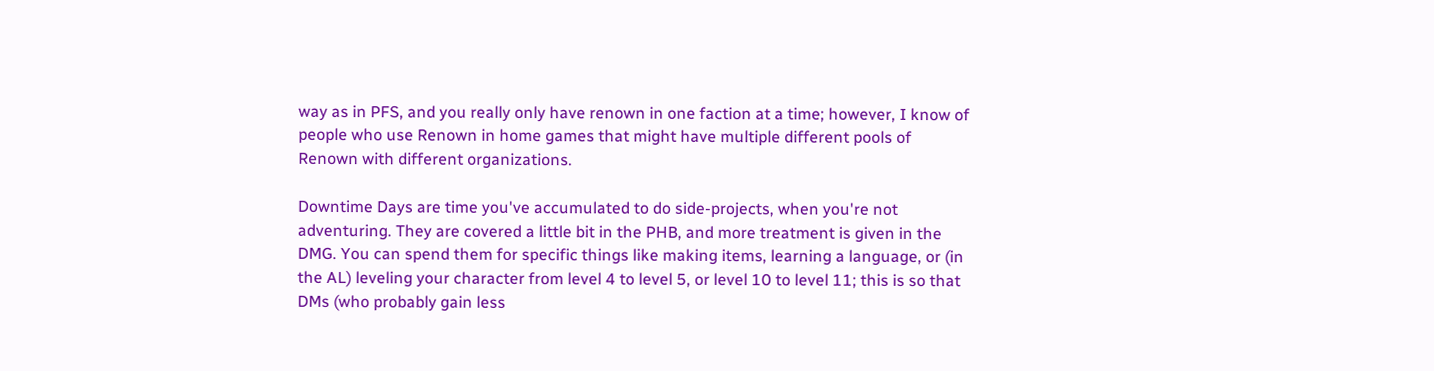way as in PFS, and you really only have renown in one faction at a time; however, I know of people who use Renown in home games that might have multiple different pools of Renown with different organizations.

Downtime Days are time you've accumulated to do side-projects, when you're not adventuring. They are covered a little bit in the PHB, and more treatment is given in the DMG. You can spend them for specific things like making items, learning a language, or (in the AL) leveling your character from level 4 to level 5, or level 10 to level 11; this is so that DMs (who probably gain less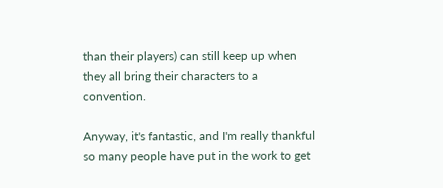than their players) can still keep up when they all bring their characters to a convention.

Anyway, it's fantastic, and I'm really thankful so many people have put in the work to get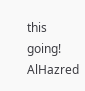this going!
AlHazred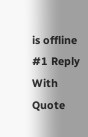is offline   #1 Reply With Quote